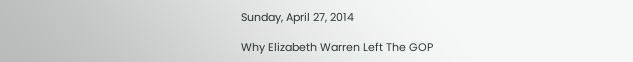Sunday, April 27, 2014

Why Elizabeth Warren Left The GOP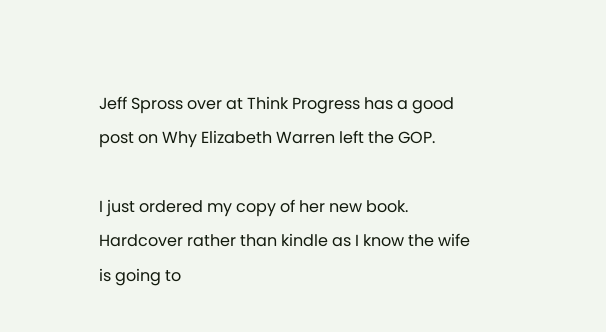Jeff Spross over at Think Progress has a good post on Why Elizabeth Warren left the GOP.

I just ordered my copy of her new book.  Hardcover rather than kindle as I know the wife is going to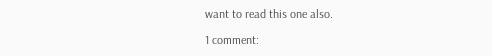want to read this one also.

1 comment: